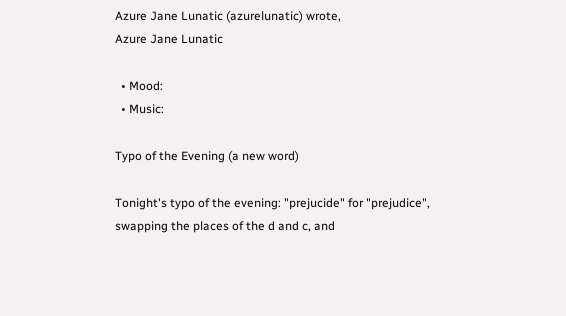Azure Jane Lunatic (azurelunatic) wrote,
Azure Jane Lunatic

  • Mood:
  • Music:

Typo of the Evening (a new word)

Tonight's typo of the evening: "prejucide" for "prejudice", swapping the places of the d and c, and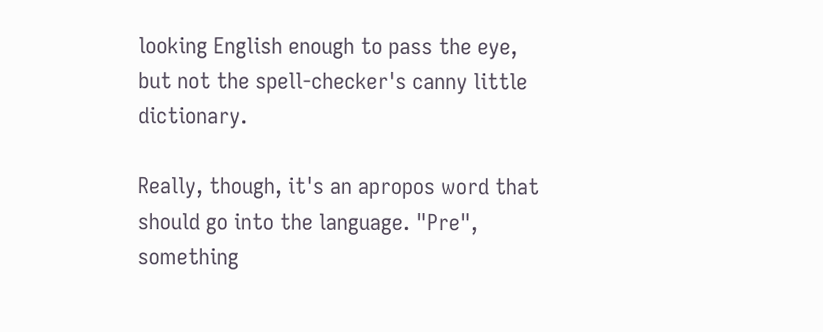looking English enough to pass the eye, but not the spell-checker's canny little dictionary.

Really, though, it's an apropos word that should go into the language. "Pre", something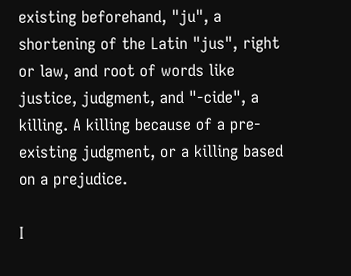existing beforehand, "ju", a shortening of the Latin "jus", right or law, and root of words like justice, judgment, and "-cide", a killing. A killing because of a pre-existing judgment, or a killing based on a prejudice.

I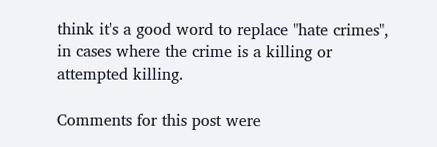think it's a good word to replace "hate crimes", in cases where the crime is a killing or attempted killing.

Comments for this post were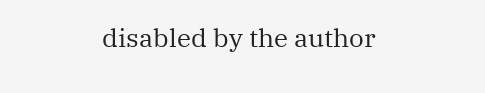disabled by the author